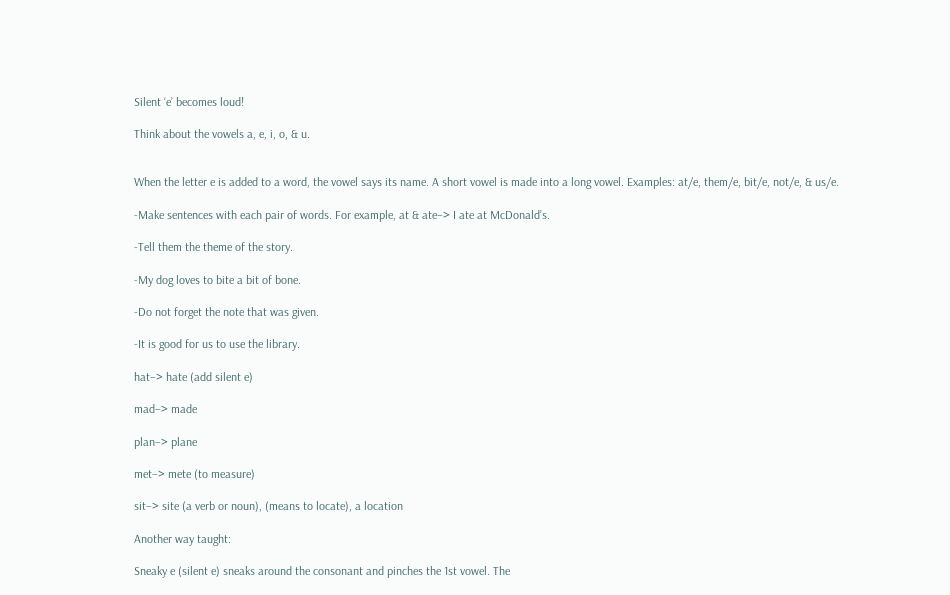Silent ‘e’ becomes loud!

Think about the vowels a, e, i, o, & u.


When the letter e is added to a word, the vowel says its name. A short vowel is made into a long vowel. Examples: at/e, them/e, bit/e, not/e, & us/e.

-Make sentences with each pair of words. For example, at & ate–> I ate at McDonald’s.

-Tell them the theme of the story.

-My dog loves to bite a bit of bone.

-Do not forget the note that was given.

-It is good for us to use the library.

hat–> hate (add silent e)

mad–> made

plan–> plane

met–> mete (to measure)

sit–> site (a verb or noun), (means to locate), a location

Another way taught:

Sneaky e (silent e) sneaks around the consonant and pinches the 1st vowel. The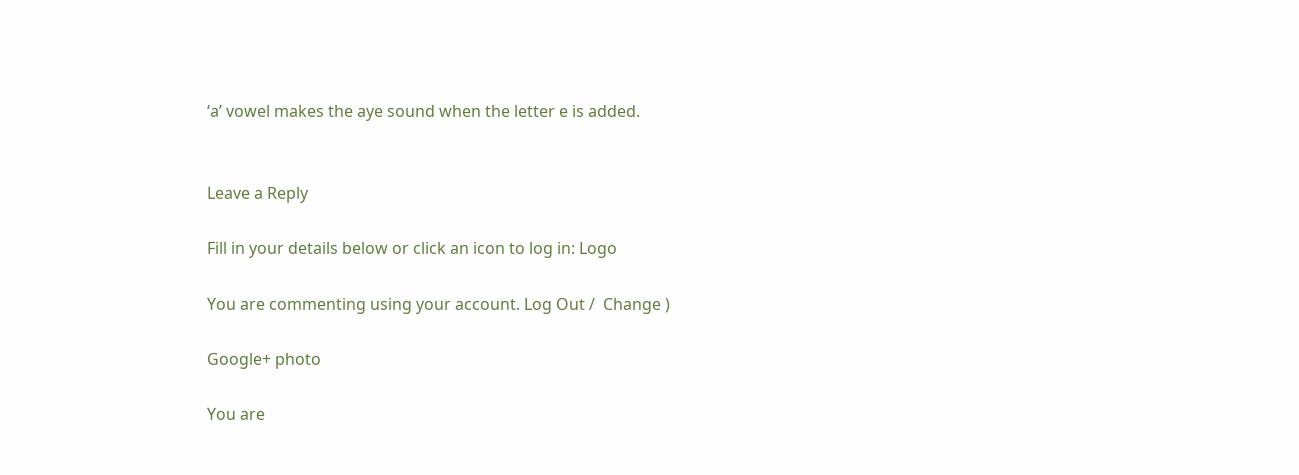‘a’ vowel makes the aye sound when the letter e is added.


Leave a Reply

Fill in your details below or click an icon to log in: Logo

You are commenting using your account. Log Out /  Change )

Google+ photo

You are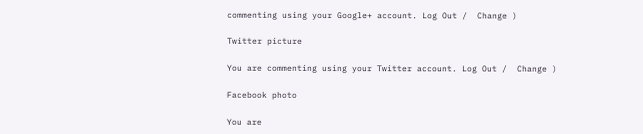commenting using your Google+ account. Log Out /  Change )

Twitter picture

You are commenting using your Twitter account. Log Out /  Change )

Facebook photo

You are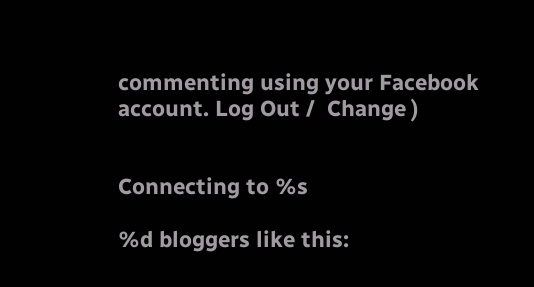commenting using your Facebook account. Log Out /  Change )


Connecting to %s

%d bloggers like this: